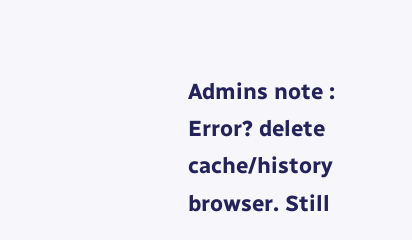Admins note : Error? delete cache/history browser. Still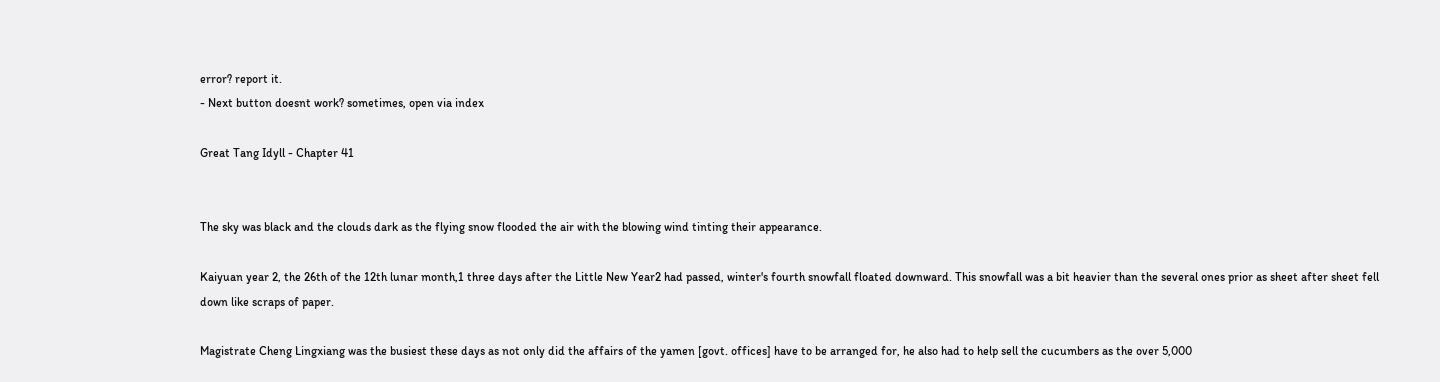error? report it.
- Next button doesnt work? sometimes, open via index

Great Tang Idyll - Chapter 41


The sky was black and the clouds dark as the flying snow flooded the air with the blowing wind tinting their appearance.

Kaiyuan year 2, the 26th of the 12th lunar month,1 three days after the Little New Year2 had passed, winter's fourth snowfall floated downward. This snowfall was a bit heavier than the several ones prior as sheet after sheet fell down like scraps of paper.

Magistrate Cheng Lingxiang was the busiest these days as not only did the affairs of the yamen [govt. offices] have to be arranged for, he also had to help sell the cucumbers as the over 5,000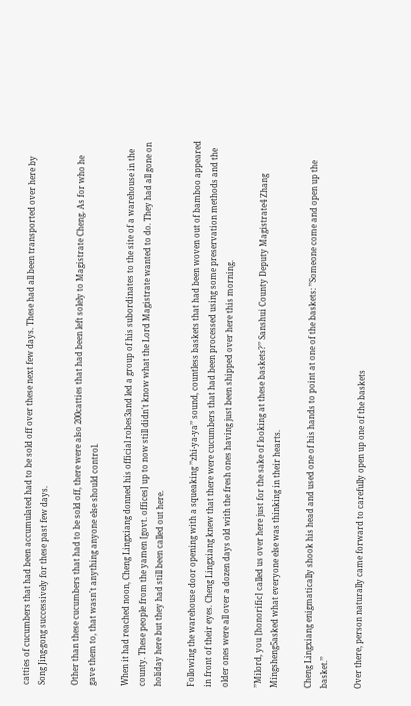catties of cucumbers that had been accumulated had to be sold off over these next few days. These had all been transported over here by Song Jing-gong successively for these past few days.

Other than these cucumbers that had to be sold off, there were also 200catties that had been left solely to Magistrate Cheng. As for who he gave them to, that wasn't anything anyone else should control.

When it had reached noon, Cheng Lingxiang donned his official robes3and led a group of his subordinates to the site of a warehouse in the county. These people from the yamen [govt. offices] up to now still didn't know what the Lord Magistrate wanted to do. They had all gone on holiday here but they had still been called out here.

Following the warehouse door opening with a squeaking ’’zhi-ya-ya’’ sound, countless baskets that had been woven out of bamboo appeared in front of their eyes. Cheng Lingxiang knew that there were cucumbers that had been processed using some preservation methods and the older ones were all over a dozen days old with the fresh ones having just been shipped over here this morning.

’’Milord, you [honorific] called us over here just for the sake of looking at these baskets?’’ Sanshui County Deputy Magistrate4 Zhang Mingsheng5asked what everyone else was thinking in their hearts.

Cheng Lingxiang enigmatically shook his head and used one of his hands to point at one of the baskets: ’’Someone come and open up the basket.’’

Over there, person naturally came forward to carefully open up one of the baskets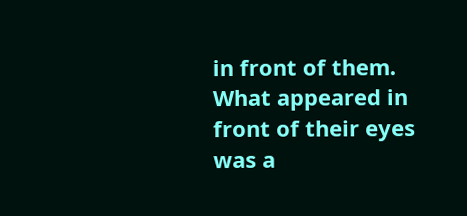in front of them. What appeared in front of their eyes was a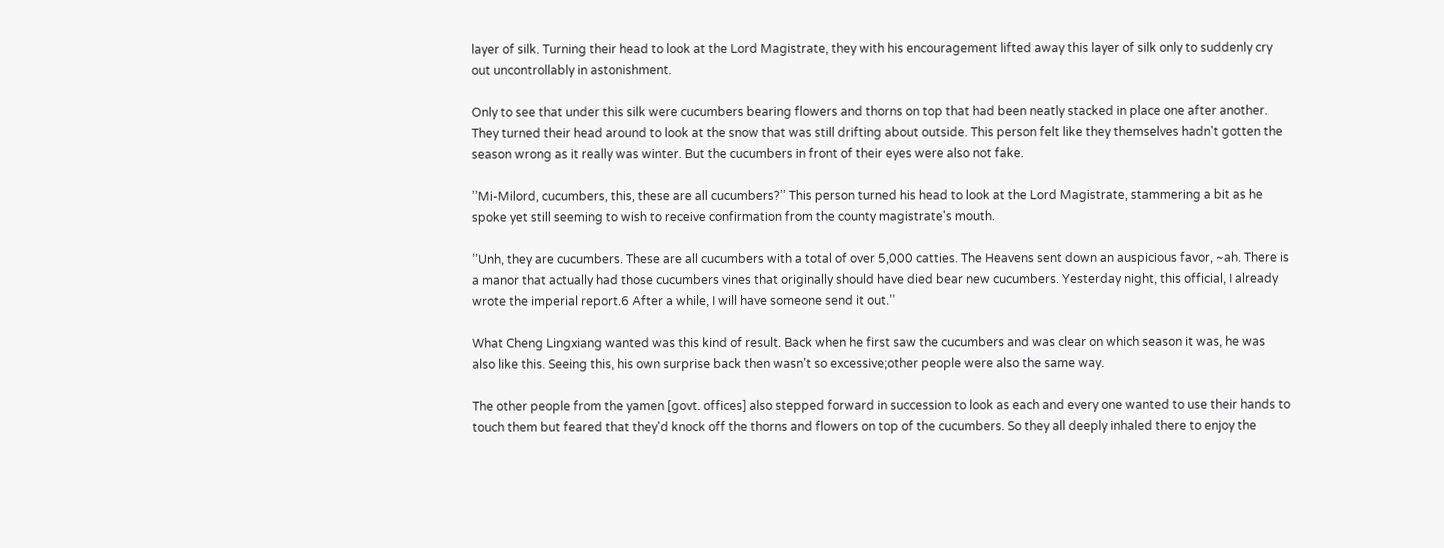layer of silk. Turning their head to look at the Lord Magistrate, they with his encouragement lifted away this layer of silk only to suddenly cry out uncontrollably in astonishment.

Only to see that under this silk were cucumbers bearing flowers and thorns on top that had been neatly stacked in place one after another. They turned their head around to look at the snow that was still drifting about outside. This person felt like they themselves hadn't gotten the season wrong as it really was winter. But the cucumbers in front of their eyes were also not fake.

’’Mi-Milord, cucumbers, this, these are all cucumbers?’’ This person turned his head to look at the Lord Magistrate, stammering a bit as he spoke yet still seeming to wish to receive confirmation from the county magistrate's mouth.

’’Unh, they are cucumbers. These are all cucumbers with a total of over 5,000 catties. The Heavens sent down an auspicious favor, ~ah. There is a manor that actually had those cucumbers vines that originally should have died bear new cucumbers. Yesterday night, this official, I already wrote the imperial report.6 After a while, I will have someone send it out.’’

What Cheng Lingxiang wanted was this kind of result. Back when he first saw the cucumbers and was clear on which season it was, he was also like this. Seeing this, his own surprise back then wasn't so excessive;other people were also the same way.

The other people from the yamen [govt. offices] also stepped forward in succession to look as each and every one wanted to use their hands to touch them but feared that they'd knock off the thorns and flowers on top of the cucumbers. So they all deeply inhaled there to enjoy the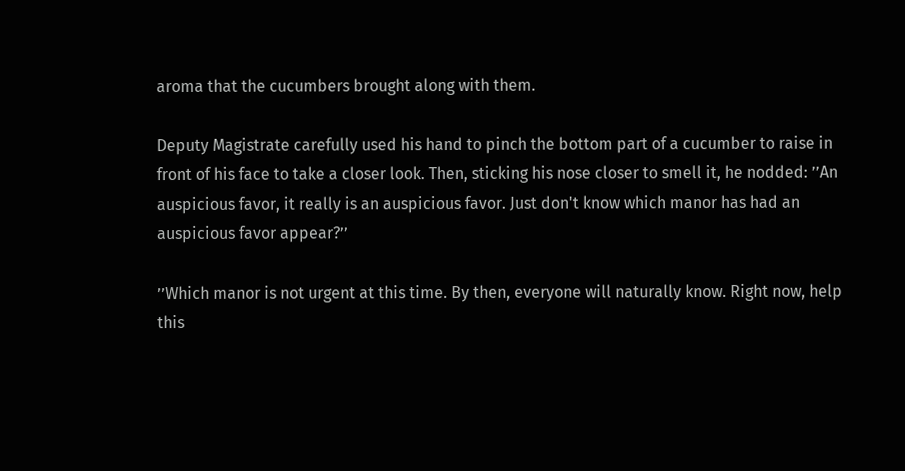aroma that the cucumbers brought along with them.

Deputy Magistrate carefully used his hand to pinch the bottom part of a cucumber to raise in front of his face to take a closer look. Then, sticking his nose closer to smell it, he nodded: ’’An auspicious favor, it really is an auspicious favor. Just don't know which manor has had an auspicious favor appear?’’

’’Which manor is not urgent at this time. By then, everyone will naturally know. Right now, help this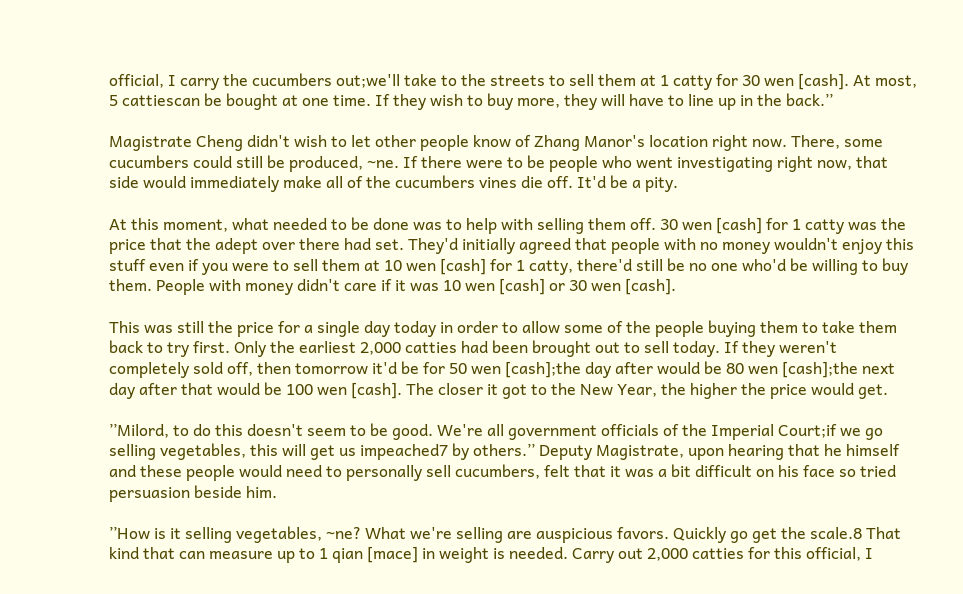official, I carry the cucumbers out;we'll take to the streets to sell them at 1 catty for 30 wen [cash]. At most, 5 cattiescan be bought at one time. If they wish to buy more, they will have to line up in the back.’’

Magistrate Cheng didn't wish to let other people know of Zhang Manor's location right now. There, some cucumbers could still be produced, ~ne. If there were to be people who went investigating right now, that side would immediately make all of the cucumbers vines die off. It'd be a pity.

At this moment, what needed to be done was to help with selling them off. 30 wen [cash] for 1 catty was the price that the adept over there had set. They'd initially agreed that people with no money wouldn't enjoy this stuff even if you were to sell them at 10 wen [cash] for 1 catty, there'd still be no one who'd be willing to buy them. People with money didn't care if it was 10 wen [cash] or 30 wen [cash].

This was still the price for a single day today in order to allow some of the people buying them to take them back to try first. Only the earliest 2,000 catties had been brought out to sell today. If they weren't completely sold off, then tomorrow it'd be for 50 wen [cash];the day after would be 80 wen [cash];the next day after that would be 100 wen [cash]. The closer it got to the New Year, the higher the price would get.

’’Milord, to do this doesn't seem to be good. We're all government officials of the Imperial Court;if we go selling vegetables, this will get us impeached7 by others.’’ Deputy Magistrate, upon hearing that he himself and these people would need to personally sell cucumbers, felt that it was a bit difficult on his face so tried persuasion beside him.

’’How is it selling vegetables, ~ne? What we're selling are auspicious favors. Quickly go get the scale.8 That kind that can measure up to 1 qian [mace] in weight is needed. Carry out 2,000 catties for this official, I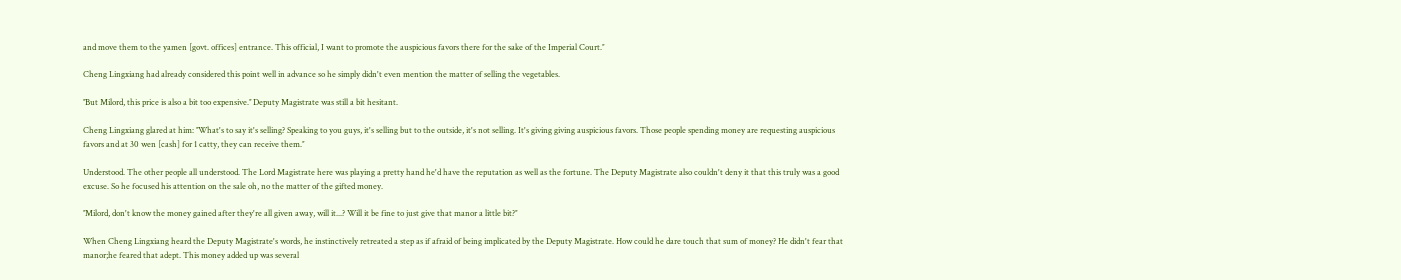and move them to the yamen [govt. offices] entrance. This official, I want to promote the auspicious favors there for the sake of the Imperial Court.’’

Cheng Lingxiang had already considered this point well in advance so he simply didn't even mention the matter of selling the vegetables.

’’But Milord, this price is also a bit too expensive.’’ Deputy Magistrate was still a bit hesitant.

Cheng Lingxiang glared at him: ’’What's to say it's selling? Speaking to you guys, it's selling but to the outside, it's not selling. It's giving giving auspicious favors. Those people spending money are requesting auspicious favors and at 30 wen [cash] for 1 catty, they can receive them.’’

Understood. The other people all understood. The Lord Magistrate here was playing a pretty hand he'd have the reputation as well as the fortune. The Deputy Magistrate also couldn't deny it that this truly was a good excuse. So he focused his attention on the sale oh, no the matter of the gifted money.

’’Milord, don't know the money gained after they're all given away, will it...? Will it be fine to just give that manor a little bit?’’

When Cheng Lingxiang heard the Deputy Magistrate's words, he instinctively retreated a step as if afraid of being implicated by the Deputy Magistrate. How could he dare touch that sum of money? He didn't fear that manor;he feared that adept. This money added up was several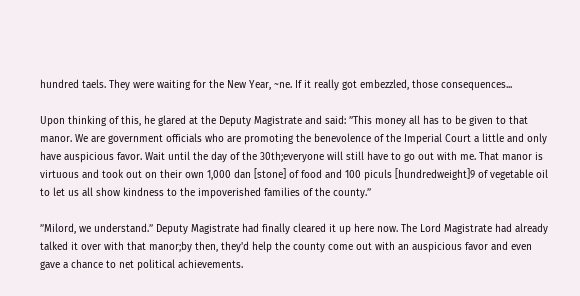hundred taels. They were waiting for the New Year, ~ne. If it really got embezzled, those consequences...

Upon thinking of this, he glared at the Deputy Magistrate and said: ’’This money all has to be given to that manor. We are government officials who are promoting the benevolence of the Imperial Court a little and only have auspicious favor. Wait until the day of the 30th;everyone will still have to go out with me. That manor is virtuous and took out on their own 1,000 dan [stone] of food and 100 piculs [hundredweight]9 of vegetable oil to let us all show kindness to the impoverished families of the county.’’

’’Milord, we understand.’’ Deputy Magistrate had finally cleared it up here now. The Lord Magistrate had already talked it over with that manor;by then, they'd help the county come out with an auspicious favor and even gave a chance to net political achievements.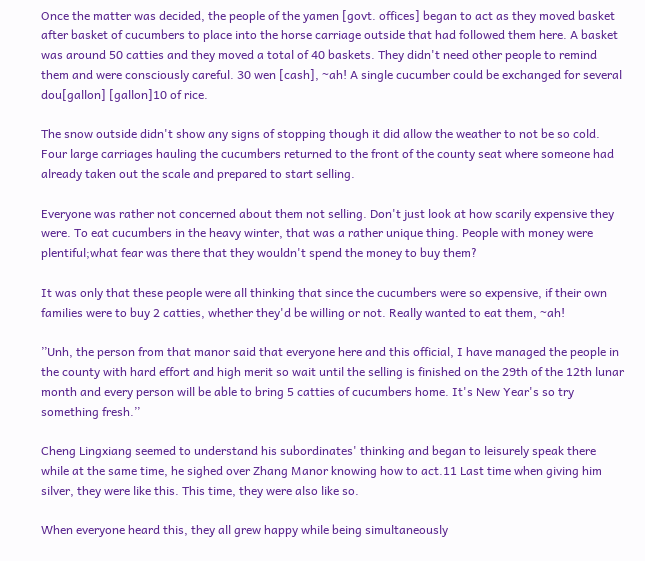Once the matter was decided, the people of the yamen [govt. offices] began to act as they moved basket after basket of cucumbers to place into the horse carriage outside that had followed them here. A basket was around 50 catties and they moved a total of 40 baskets. They didn't need other people to remind them and were consciously careful. 30 wen [cash], ~ah! A single cucumber could be exchanged for several dou[gallon] [gallon]10 of rice.

The snow outside didn't show any signs of stopping though it did allow the weather to not be so cold. Four large carriages hauling the cucumbers returned to the front of the county seat where someone had already taken out the scale and prepared to start selling.

Everyone was rather not concerned about them not selling. Don't just look at how scarily expensive they were. To eat cucumbers in the heavy winter, that was a rather unique thing. People with money were plentiful;what fear was there that they wouldn't spend the money to buy them?

It was only that these people were all thinking that since the cucumbers were so expensive, if their own families were to buy 2 catties, whether they'd be willing or not. Really wanted to eat them, ~ah!

’’Unh, the person from that manor said that everyone here and this official, I have managed the people in the county with hard effort and high merit so wait until the selling is finished on the 29th of the 12th lunar month and every person will be able to bring 5 catties of cucumbers home. It's New Year's so try something fresh.’’

Cheng Lingxiang seemed to understand his subordinates' thinking and began to leisurely speak there while at the same time, he sighed over Zhang Manor knowing how to act.11 Last time when giving him silver, they were like this. This time, they were also like so.

When everyone heard this, they all grew happy while being simultaneously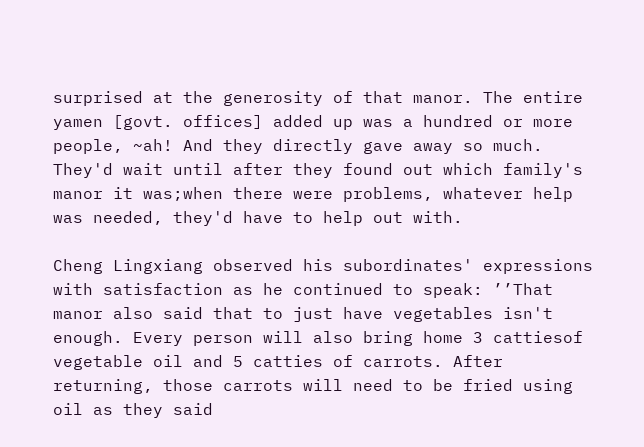surprised at the generosity of that manor. The entire yamen [govt. offices] added up was a hundred or more people, ~ah! And they directly gave away so much. They'd wait until after they found out which family's manor it was;when there were problems, whatever help was needed, they'd have to help out with.

Cheng Lingxiang observed his subordinates' expressions with satisfaction as he continued to speak: ’’That manor also said that to just have vegetables isn't enough. Every person will also bring home 3 cattiesof vegetable oil and 5 catties of carrots. After returning, those carrots will need to be fried using oil as they said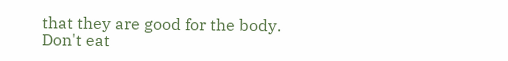that they are good for the body. Don't eat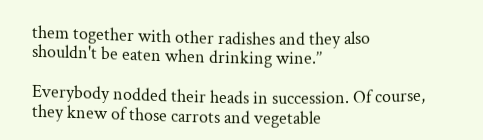them together with other radishes and they also shouldn't be eaten when drinking wine.’’

Everybody nodded their heads in succession. Of course, they knew of those carrots and vegetable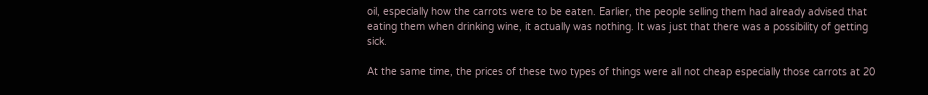oil, especially how the carrots were to be eaten. Earlier, the people selling them had already advised that eating them when drinking wine, it actually was nothing. It was just that there was a possibility of getting sick.

At the same time, the prices of these two types of things were all not cheap especially those carrots at 20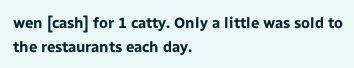wen [cash] for 1 catty. Only a little was sold to the restaurants each day.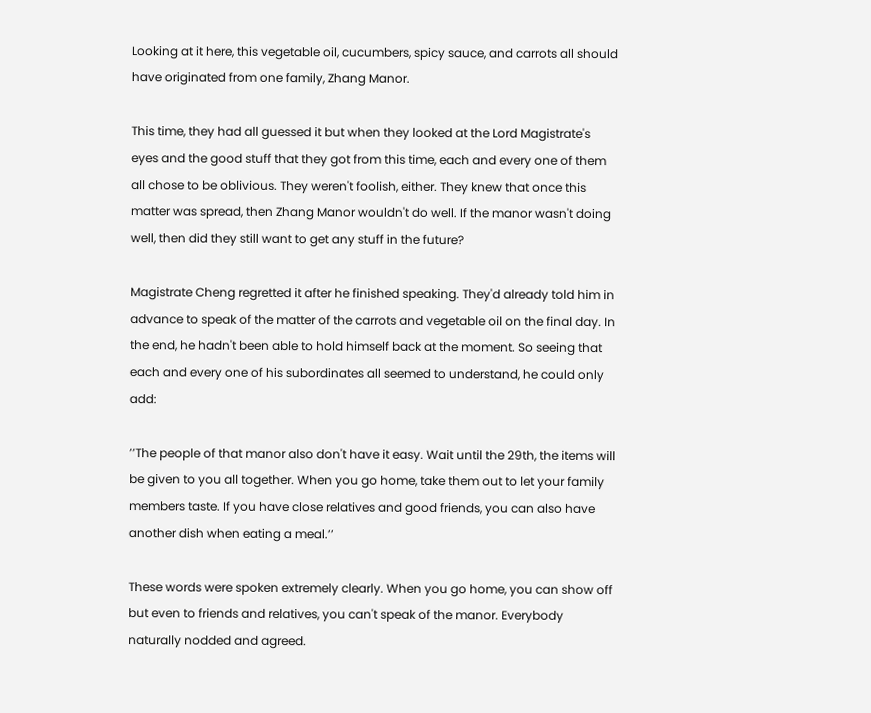Looking at it here, this vegetable oil, cucumbers, spicy sauce, and carrots all should have originated from one family, Zhang Manor.

This time, they had all guessed it but when they looked at the Lord Magistrate's eyes and the good stuff that they got from this time, each and every one of them all chose to be oblivious. They weren't foolish, either. They knew that once this matter was spread, then Zhang Manor wouldn't do well. If the manor wasn't doing well, then did they still want to get any stuff in the future?

Magistrate Cheng regretted it after he finished speaking. They'd already told him in advance to speak of the matter of the carrots and vegetable oil on the final day. In the end, he hadn't been able to hold himself back at the moment. So seeing that each and every one of his subordinates all seemed to understand, he could only add:

’’The people of that manor also don't have it easy. Wait until the 29th, the items will be given to you all together. When you go home, take them out to let your family members taste. If you have close relatives and good friends, you can also have another dish when eating a meal.’’

These words were spoken extremely clearly. When you go home, you can show off but even to friends and relatives, you can't speak of the manor. Everybody naturally nodded and agreed.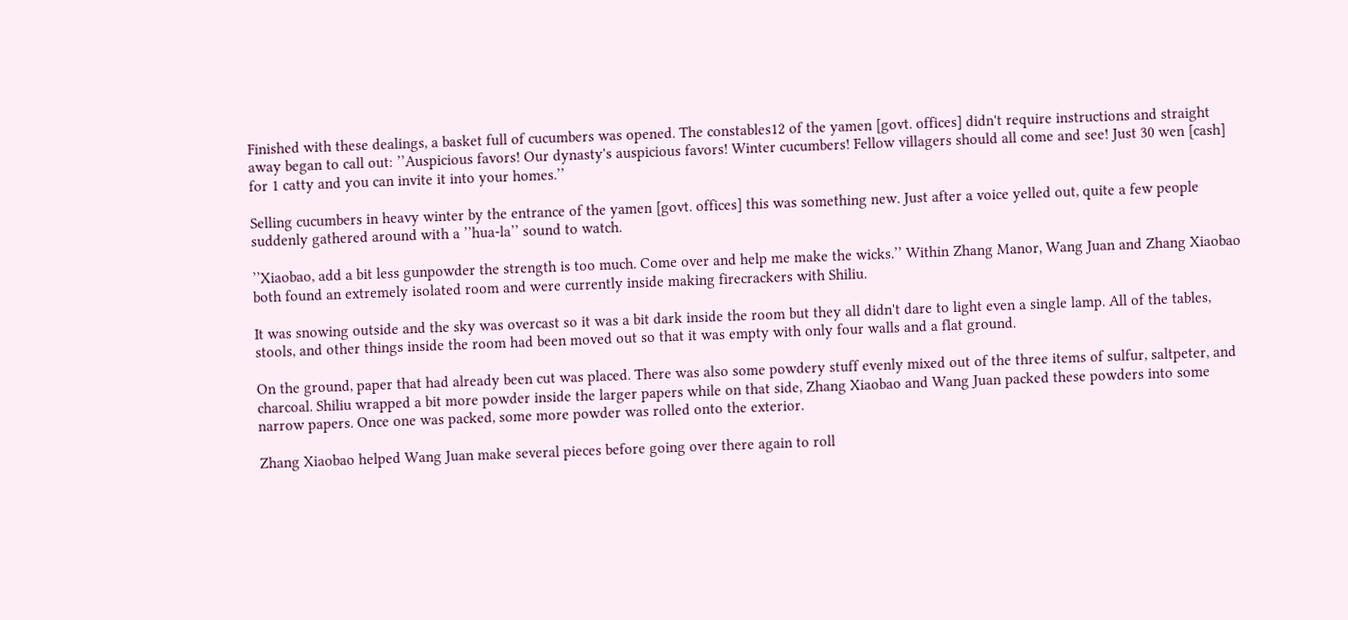Finished with these dealings, a basket full of cucumbers was opened. The constables12 of the yamen [govt. offices] didn't require instructions and straight away began to call out: ’’Auspicious favors! Our dynasty's auspicious favors! Winter cucumbers! Fellow villagers should all come and see! Just 30 wen [cash] for 1 catty and you can invite it into your homes.’’

Selling cucumbers in heavy winter by the entrance of the yamen [govt. offices] this was something new. Just after a voice yelled out, quite a few people suddenly gathered around with a ’’hua-la’’ sound to watch.

’’Xiaobao, add a bit less gunpowder the strength is too much. Come over and help me make the wicks.’’ Within Zhang Manor, Wang Juan and Zhang Xiaobao both found an extremely isolated room and were currently inside making firecrackers with Shiliu.

It was snowing outside and the sky was overcast so it was a bit dark inside the room but they all didn't dare to light even a single lamp. All of the tables, stools, and other things inside the room had been moved out so that it was empty with only four walls and a flat ground.

On the ground, paper that had already been cut was placed. There was also some powdery stuff evenly mixed out of the three items of sulfur, saltpeter, and charcoal. Shiliu wrapped a bit more powder inside the larger papers while on that side, Zhang Xiaobao and Wang Juan packed these powders into some narrow papers. Once one was packed, some more powder was rolled onto the exterior.

Zhang Xiaobao helped Wang Juan make several pieces before going over there again to roll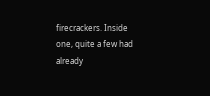firecrackers. Inside one, quite a few had already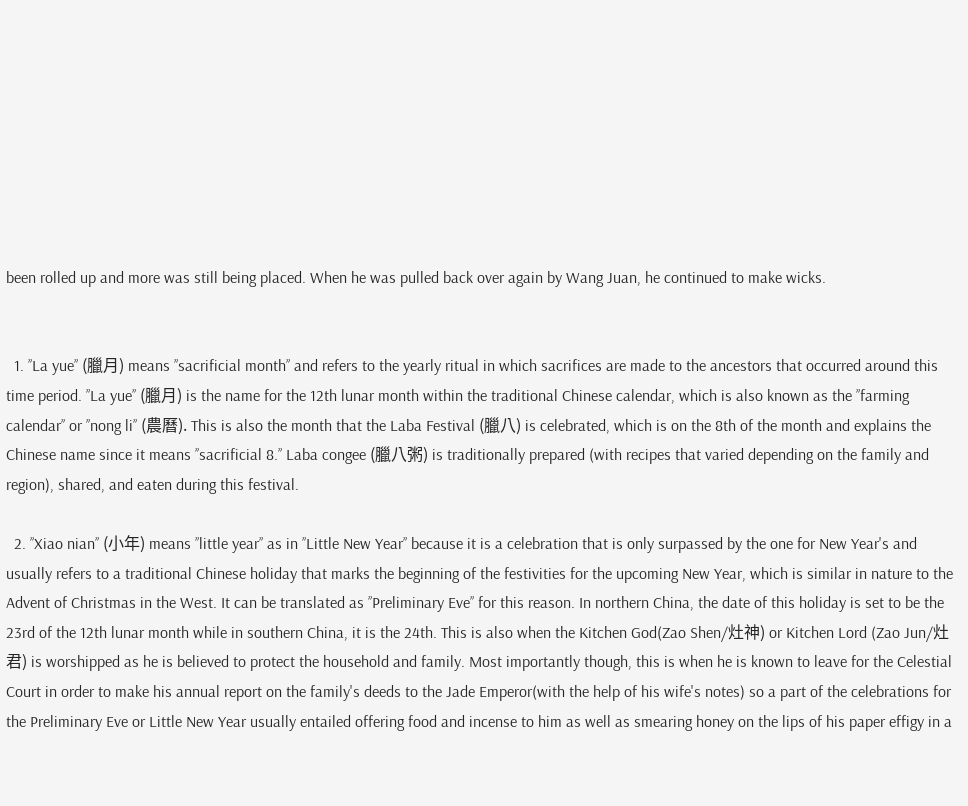been rolled up and more was still being placed. When he was pulled back over again by Wang Juan, he continued to make wicks.


  1. ’’La yue’’ (臘月) means ’’sacrificial month’’ and refers to the yearly ritual in which sacrifices are made to the ancestors that occurred around this time period. ’’La yue’’ (臘月) is the name for the 12th lunar month within the traditional Chinese calendar, which is also known as the ’’farming calendar’’ or ’’nong li’’ (農曆). This is also the month that the Laba Festival (臘八) is celebrated, which is on the 8th of the month and explains the Chinese name since it means ’’sacrificial 8.’’ Laba congee (臘八粥) is traditionally prepared (with recipes that varied depending on the family and region), shared, and eaten during this festival.

  2. ’’Xiao nian’’ (小年) means ’’little year’’ as in ’’Little New Year’’ because it is a celebration that is only surpassed by the one for New Year's and usually refers to a traditional Chinese holiday that marks the beginning of the festivities for the upcoming New Year, which is similar in nature to the Advent of Christmas in the West. It can be translated as ’’Preliminary Eve’’ for this reason. In northern China, the date of this holiday is set to be the 23rd of the 12th lunar month while in southern China, it is the 24th. This is also when the Kitchen God(Zao Shen/灶神) or Kitchen Lord (Zao Jun/灶君) is worshipped as he is believed to protect the household and family. Most importantly though, this is when he is known to leave for the Celestial Court in order to make his annual report on the family's deeds to the Jade Emperor(with the help of his wife's notes) so a part of the celebrations for the Preliminary Eve or Little New Year usually entailed offering food and incense to him as well as smearing honey on the lips of his paper effigy in a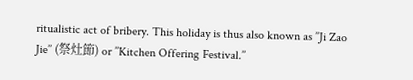ritualistic act of bribery. This holiday is thus also known as ’’Ji Zao Jie’’ (祭灶節) or ’’Kitchen Offering Festival.’’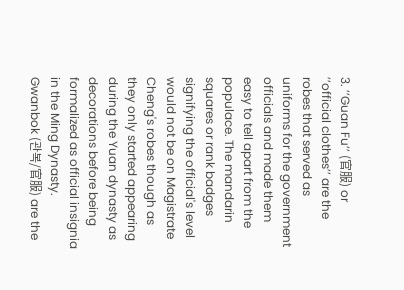3. ’’Guan Fu’’ (官服) or ’’official clothes’’ are the robes that served as uniforms for the government officials and made them easy to tell apart from the populace. The mandarin squares or rank badges signifying the official's level would not be on Magistrate Cheng's robes though as they only started appearing during the Yuan dynasty as decorations before being formalized as official insignia in the Ming Dynasty. Gwanbok (관복/官服) are the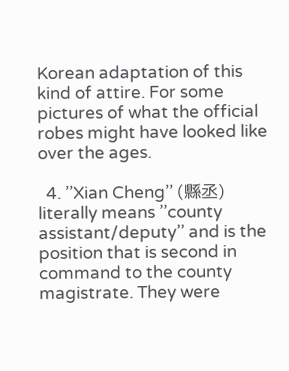Korean adaptation of this kind of attire. For some pictures of what the official robes might have looked like over the ages.

  4. ’’Xian Cheng’’ (縣丞) literally means ’’county assistant/deputy’’ and is the position that is second in command to the county magistrate. They were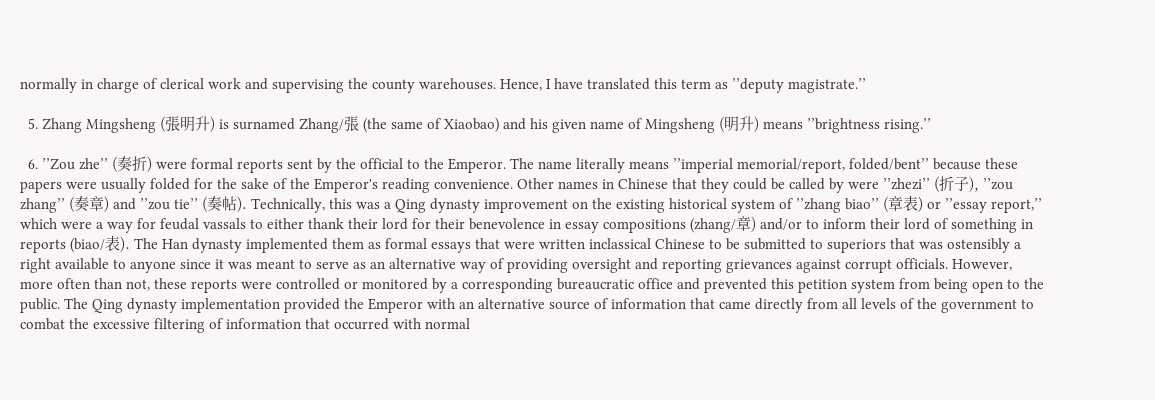normally in charge of clerical work and supervising the county warehouses. Hence, I have translated this term as ’’deputy magistrate.’’

  5. Zhang Mingsheng (張明升) is surnamed Zhang/張 (the same of Xiaobao) and his given name of Mingsheng (明升) means ’’brightness rising.’’

  6. ’’Zou zhe’’ (奏折) were formal reports sent by the official to the Emperor. The name literally means ’’imperial memorial/report, folded/bent’’ because these papers were usually folded for the sake of the Emperor's reading convenience. Other names in Chinese that they could be called by were ’’zhezi’’ (折子), ’’zou zhang’’ (奏章) and ’’zou tie’’ (奏帖). Technically, this was a Qing dynasty improvement on the existing historical system of ’’zhang biao’’ (章表) or ’’essay report,’’ which were a way for feudal vassals to either thank their lord for their benevolence in essay compositions (zhang/章) and/or to inform their lord of something in reports (biao/表). The Han dynasty implemented them as formal essays that were written inclassical Chinese to be submitted to superiors that was ostensibly a right available to anyone since it was meant to serve as an alternative way of providing oversight and reporting grievances against corrupt officials. However, more often than not, these reports were controlled or monitored by a corresponding bureaucratic office and prevented this petition system from being open to the public. The Qing dynasty implementation provided the Emperor with an alternative source of information that came directly from all levels of the government to combat the excessive filtering of information that occurred with normal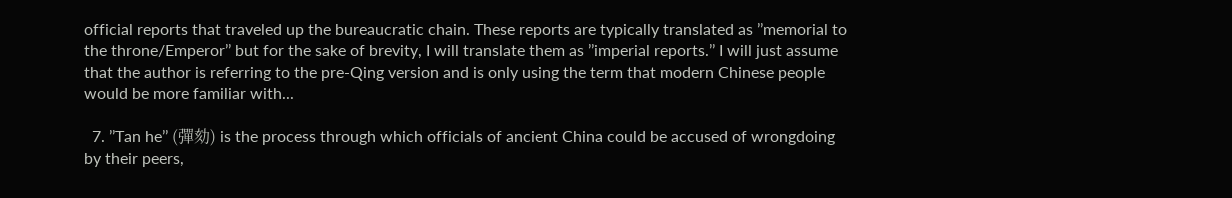official reports that traveled up the bureaucratic chain. These reports are typically translated as ’’memorial to the throne/Emperor’’ but for the sake of brevity, I will translate them as ’’imperial reports.’’ I will just assume that the author is referring to the pre-Qing version and is only using the term that modern Chinese people would be more familiar with...

  7. ’’Tan he’’ (彈劾) is the process through which officials of ancient China could be accused of wrongdoing by their peers,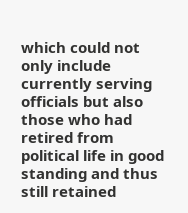which could not only include currently serving officials but also those who had retired from political life in good standing and thus still retained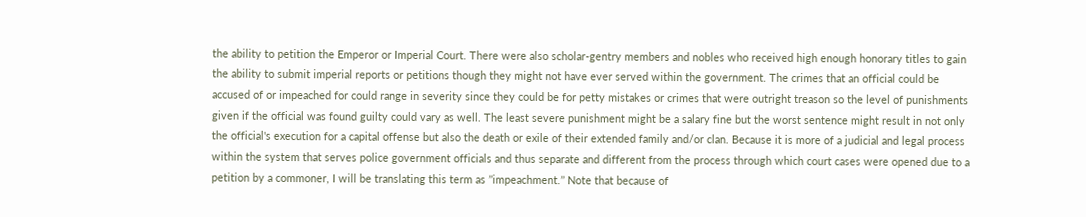the ability to petition the Emperor or Imperial Court. There were also scholar-gentry members and nobles who received high enough honorary titles to gain the ability to submit imperial reports or petitions though they might not have ever served within the government. The crimes that an official could be accused of or impeached for could range in severity since they could be for petty mistakes or crimes that were outright treason so the level of punishments given if the official was found guilty could vary as well. The least severe punishment might be a salary fine but the worst sentence might result in not only the official's execution for a capital offense but also the death or exile of their extended family and/or clan. Because it is more of a judicial and legal process within the system that serves police government officials and thus separate and different from the process through which court cases were opened due to a petition by a commoner, I will be translating this term as ’’impeachment.’’ Note that because of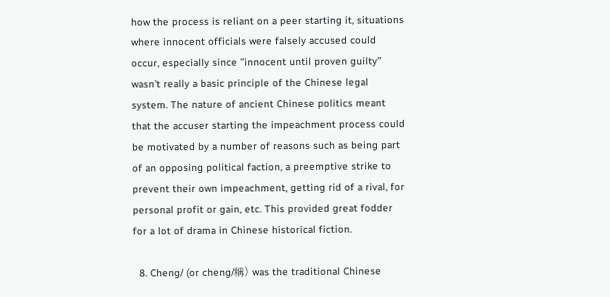how the process is reliant on a peer starting it, situations where innocent officials were falsely accused could occur, especially since ’’innocent until proven guilty’’ wasn't really a basic principle of the Chinese legal system. The nature of ancient Chinese politics meant that the accuser starting the impeachment process could be motivated by a number of reasons such as being part of an opposing political faction, a preemptive strike to prevent their own impeachment, getting rid of a rival, for personal profit or gain, etc. This provided great fodder for a lot of drama in Chinese historical fiction.

  8. Cheng/ (or cheng/稱) was the traditional Chinese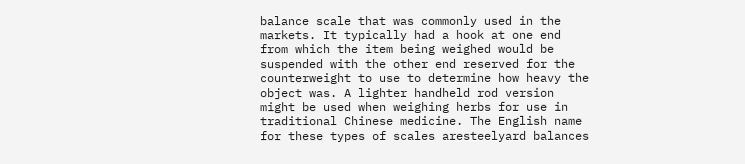balance scale that was commonly used in the markets. It typically had a hook at one end from which the item being weighed would be suspended with the other end reserved for the counterweight to use to determine how heavy the object was. A lighter handheld rod version might be used when weighing herbs for use in traditional Chinese medicine. The English name for these types of scales aresteelyard balances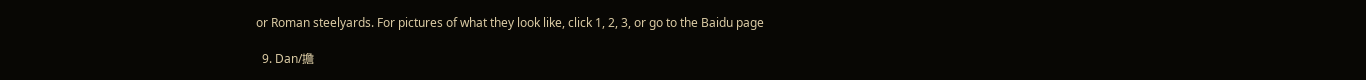or Roman steelyards. For pictures of what they look like, click 1, 2, 3, or go to the Baidu page

  9. Dan/擔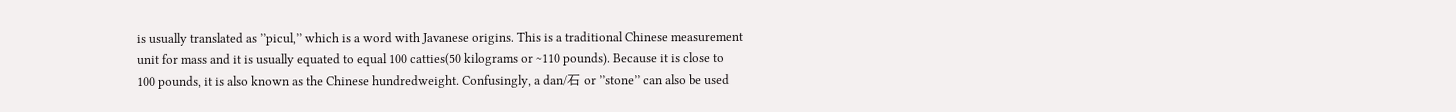is usually translated as ’’picul,’’ which is a word with Javanese origins. This is a traditional Chinese measurement unit for mass and it is usually equated to equal 100 catties(50 kilograms or ~110 pounds). Because it is close to 100 pounds, it is also known as the Chinese hundredweight. Confusingly, a dan/石 or ’’stone’’ can also be used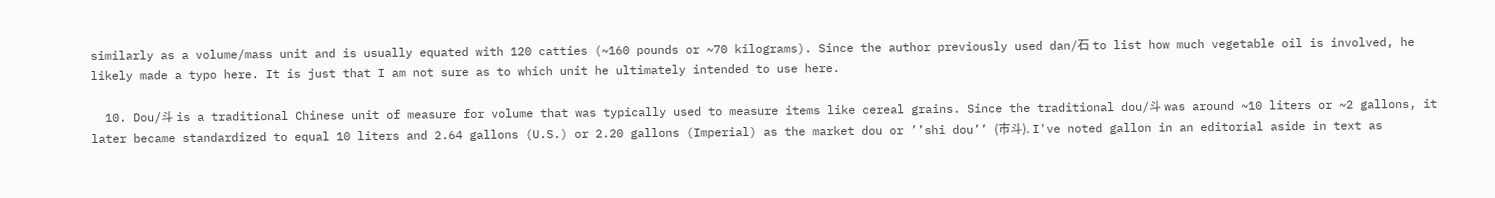similarly as a volume/mass unit and is usually equated with 120 catties (~160 pounds or ~70 kilograms). Since the author previously used dan/石 to list how much vegetable oil is involved, he likely made a typo here. It is just that I am not sure as to which unit he ultimately intended to use here.

  10. Dou/斗 is a traditional Chinese unit of measure for volume that was typically used to measure items like cereal grains. Since the traditional dou/斗 was around ~10 liters or ~2 gallons, it later became standardized to equal 10 liters and 2.64 gallons (U.S.) or 2.20 gallons (Imperial) as the market dou or ’’shi dou’’ (市斗). I've noted gallon in an editorial aside in text as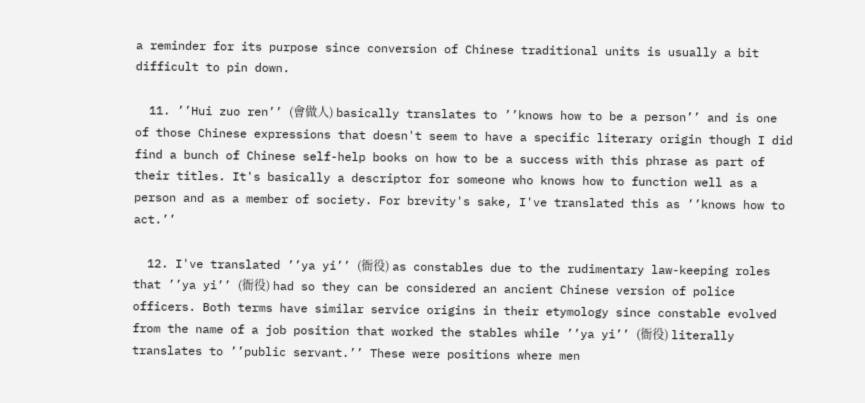a reminder for its purpose since conversion of Chinese traditional units is usually a bit difficult to pin down.

  11. ’’Hui zuo ren’’ (會做人) basically translates to ’’knows how to be a person’’ and is one of those Chinese expressions that doesn't seem to have a specific literary origin though I did find a bunch of Chinese self-help books on how to be a success with this phrase as part of their titles. It's basically a descriptor for someone who knows how to function well as a person and as a member of society. For brevity's sake, I've translated this as ’’knows how to act.’’

  12. I've translated ’’ya yi’’ (衙役) as constables due to the rudimentary law-keeping roles that ’’ya yi’’ (衙役) had so they can be considered an ancient Chinese version of police officers. Both terms have similar service origins in their etymology since constable evolved from the name of a job position that worked the stables while ’’ya yi’’ (衙役) literally translates to ’’public servant.’’ These were positions where men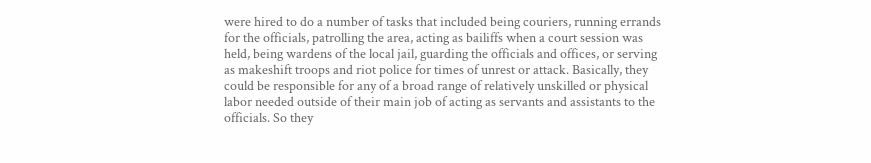were hired to do a number of tasks that included being couriers, running errands for the officials, patrolling the area, acting as bailiffs when a court session was held, being wardens of the local jail, guarding the officials and offices, or serving as makeshift troops and riot police for times of unrest or attack. Basically, they could be responsible for any of a broad range of relatively unskilled or physical labor needed outside of their main job of acting as servants and assistants to the officials. So they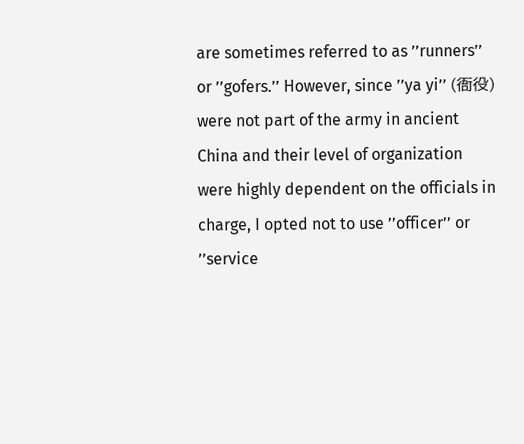are sometimes referred to as ’’runners’’ or ’’gofers.’’ However, since ’’ya yi’’ (衙役) were not part of the army in ancient China and their level of organization were highly dependent on the officials in charge, I opted not to use ’’officer’’ or ’’service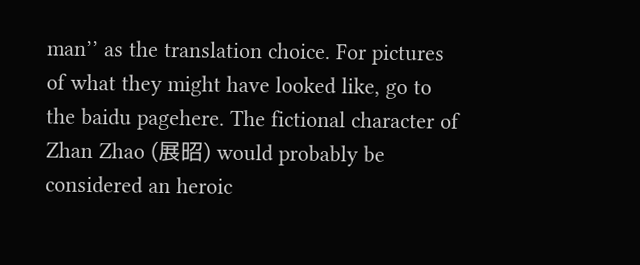man’’ as the translation choice. For pictures of what they might have looked like, go to the baidu pagehere. The fictional character of Zhan Zhao (展昭) would probably be considered an heroic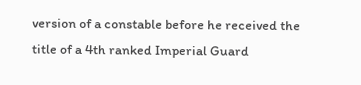version of a constable before he received the title of a 4th ranked Imperial Guard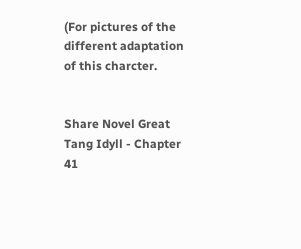(For pictures of the different adaptation of this charcter.


Share Novel Great Tang Idyll - Chapter 41